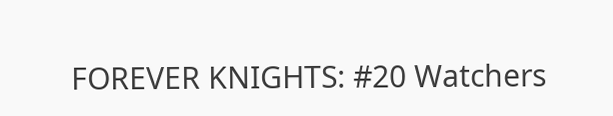FOREVER KNIGHTS: #20 Watchers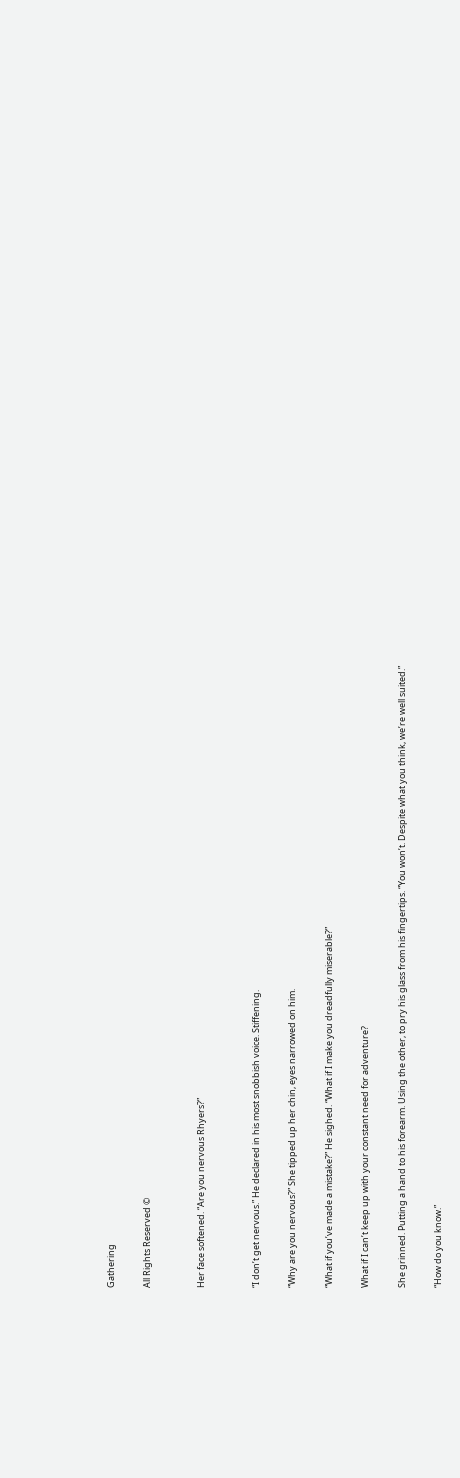Gathering

All Rights Reserved ©


Her face softened. “Are you nervous Rhyers?”


“I don’t get nervous.” He declared in his most snobbish voice. Stiffening.

“Why are you nervous?” She tipped up her chin, eyes narrowed on him.

“What if you’ve made a mistake?” He sighed. “What if I make you dreadfully miserable?”

What if I can’t keep up with your constant need for adventure?

She grinned. Putting a hand to his forearm. Using the other, to pry his glass from his fingertips. “You won’t. Despite what you think, we’re well suited.”

“How do you know.”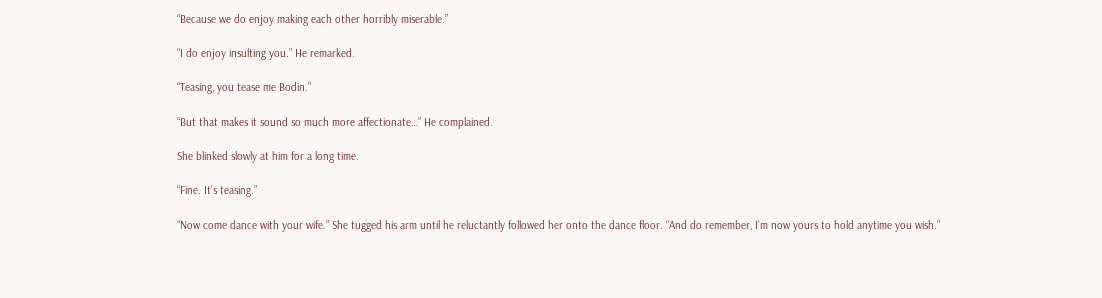“Because we do enjoy making each other horribly miserable.”

“I do enjoy insulting you.” He remarked.

“Teasing, you tease me Bodin.”

“But that makes it sound so much more affectionate…” He complained.

She blinked slowly at him for a long time.

“Fine. It’s teasing.”

“Now come dance with your wife.” She tugged his arm until he reluctantly followed her onto the dance floor. “And do remember, I’m now yours to hold anytime you wish.”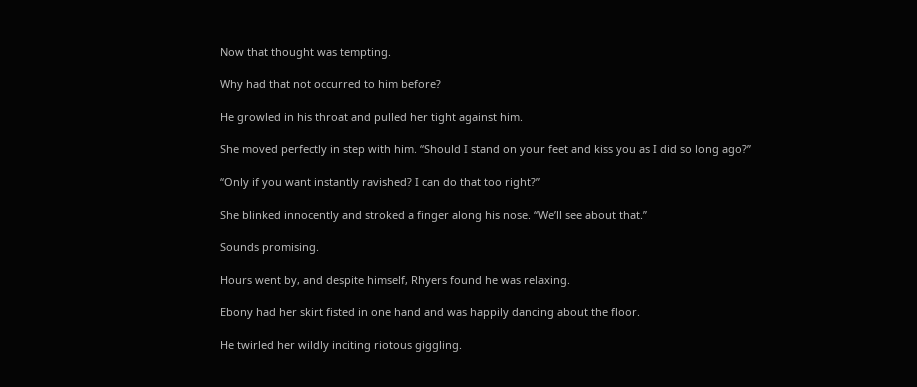Now that thought was tempting.

Why had that not occurred to him before?

He growled in his throat and pulled her tight against him.

She moved perfectly in step with him. “Should I stand on your feet and kiss you as I did so long ago?”

“Only if you want instantly ravished? I can do that too right?”

She blinked innocently and stroked a finger along his nose. “We’ll see about that.”

Sounds promising.

Hours went by, and despite himself, Rhyers found he was relaxing.

Ebony had her skirt fisted in one hand and was happily dancing about the floor.

He twirled her wildly inciting riotous giggling.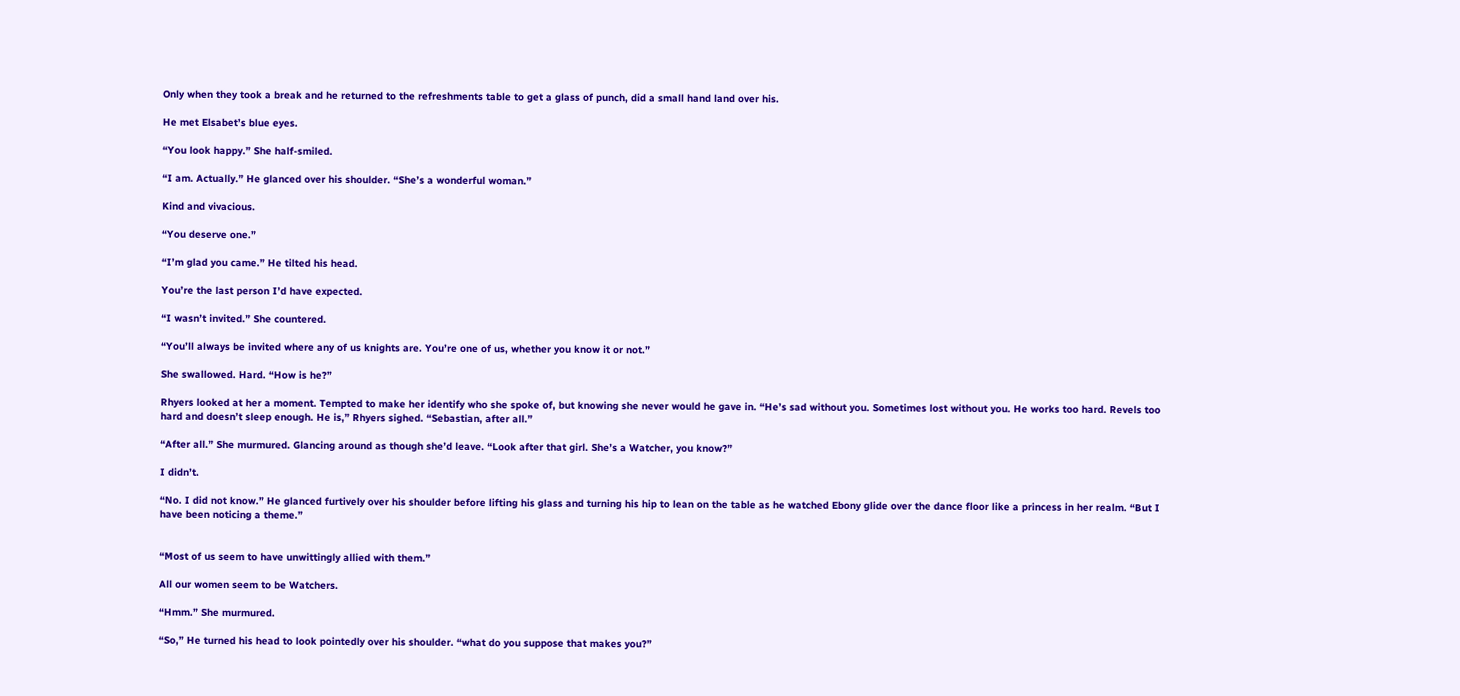Only when they took a break and he returned to the refreshments table to get a glass of punch, did a small hand land over his.

He met Elsabet’s blue eyes.

“You look happy.” She half-smiled.

“I am. Actually.” He glanced over his shoulder. “She’s a wonderful woman.”

Kind and vivacious.

“You deserve one.”

“I’m glad you came.” He tilted his head.

You’re the last person I’d have expected.

“I wasn’t invited.” She countered.

“You’ll always be invited where any of us knights are. You’re one of us, whether you know it or not.”

She swallowed. Hard. “How is he?”

Rhyers looked at her a moment. Tempted to make her identify who she spoke of, but knowing she never would he gave in. “He’s sad without you. Sometimes lost without you. He works too hard. Revels too hard and doesn’t sleep enough. He is,” Rhyers sighed. “Sebastian, after all.”

“After all.” She murmured. Glancing around as though she’d leave. “Look after that girl. She’s a Watcher, you know?”

I didn’t.

“No. I did not know.” He glanced furtively over his shoulder before lifting his glass and turning his hip to lean on the table as he watched Ebony glide over the dance floor like a princess in her realm. “But I have been noticing a theme.”


“Most of us seem to have unwittingly allied with them.”

All our women seem to be Watchers.

“Hmm.” She murmured.

“So,” He turned his head to look pointedly over his shoulder. “what do you suppose that makes you?”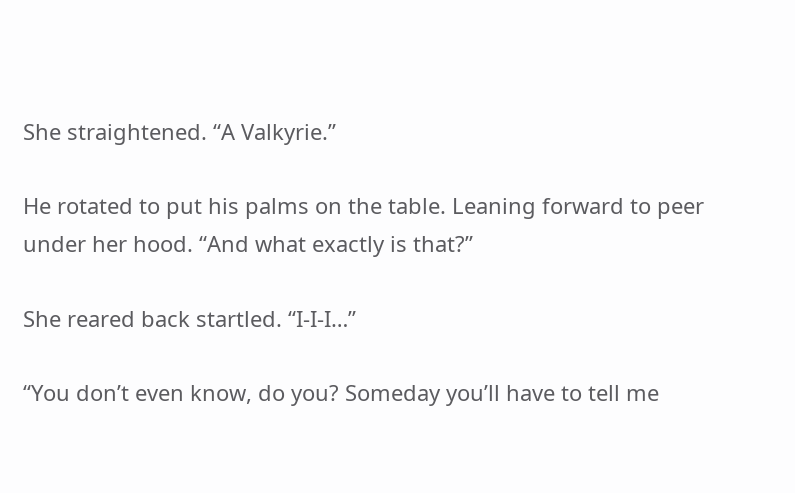She straightened. “A Valkyrie.”

He rotated to put his palms on the table. Leaning forward to peer under her hood. “And what exactly is that?”

She reared back startled. “I-I-I…”

“You don’t even know, do you? Someday you’ll have to tell me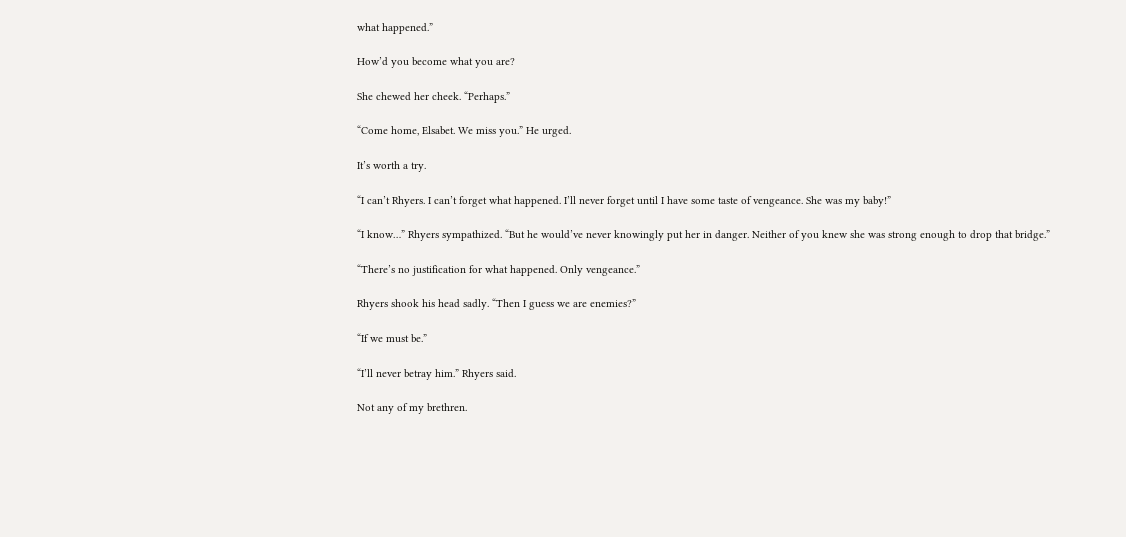what happened.”

How’d you become what you are?

She chewed her cheek. “Perhaps.”

“Come home, Elsabet. We miss you.” He urged.

It’s worth a try.

“I can’t Rhyers. I can’t forget what happened. I’ll never forget until I have some taste of vengeance. She was my baby!”

“I know…” Rhyers sympathized. “But he would’ve never knowingly put her in danger. Neither of you knew she was strong enough to drop that bridge.”

“There’s no justification for what happened. Only vengeance.”

Rhyers shook his head sadly. “Then I guess we are enemies?”

“If we must be.”

“I’ll never betray him.” Rhyers said.

Not any of my brethren.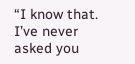“I know that. I’ve never asked you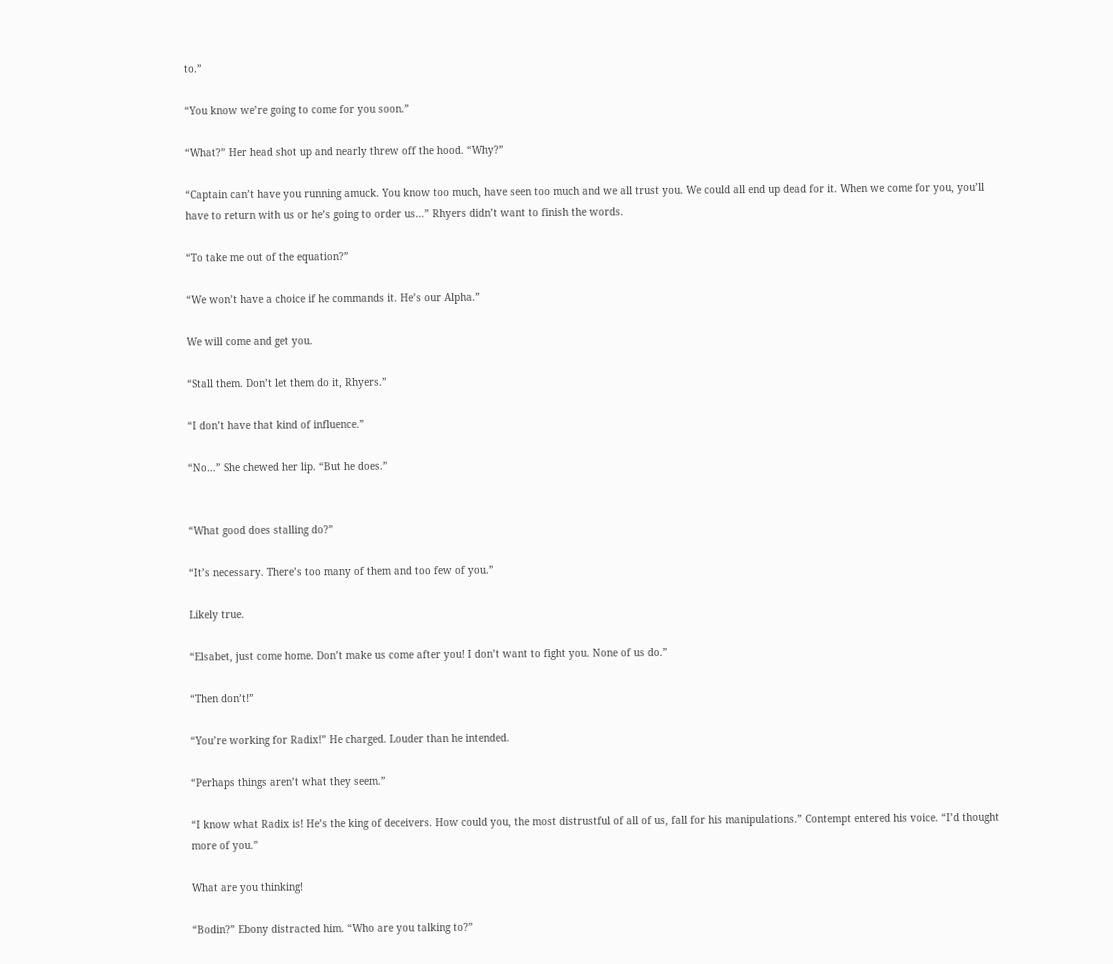to.”

“You know we’re going to come for you soon.”

“What?” Her head shot up and nearly threw off the hood. “Why?”

“Captain can’t have you running amuck. You know too much, have seen too much and we all trust you. We could all end up dead for it. When we come for you, you’ll have to return with us or he’s going to order us…” Rhyers didn’t want to finish the words.

“To take me out of the equation?”

“We won’t have a choice if he commands it. He’s our Alpha.”

We will come and get you.

“Stall them. Don’t let them do it, Rhyers.”

“I don’t have that kind of influence.”

“No…” She chewed her lip. “But he does.”


“What good does stalling do?”

“It’s necessary. There’s too many of them and too few of you.”

Likely true.

“Elsabet, just come home. Don’t make us come after you! I don’t want to fight you. None of us do.”

“Then don’t!”

“You’re working for Radix!” He charged. Louder than he intended.

“Perhaps things aren’t what they seem.”

“I know what Radix is! He’s the king of deceivers. How could you, the most distrustful of all of us, fall for his manipulations.” Contempt entered his voice. “I’d thought more of you.”

What are you thinking!

“Bodin?” Ebony distracted him. “Who are you talking to?”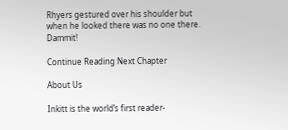Rhyers gestured over his shoulder but when he looked there was no one there. Dammit!

Continue Reading Next Chapter

About Us

Inkitt is the world’s first reader-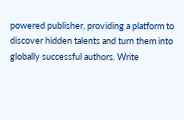powered publisher, providing a platform to discover hidden talents and turn them into globally successful authors. Write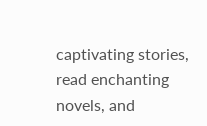captivating stories, read enchanting novels, and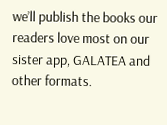we’ll publish the books our readers love most on our sister app, GALATEA and other formats.